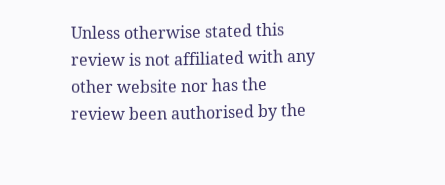Unless otherwise stated this review is not affiliated with any other website nor has the review been authorised by the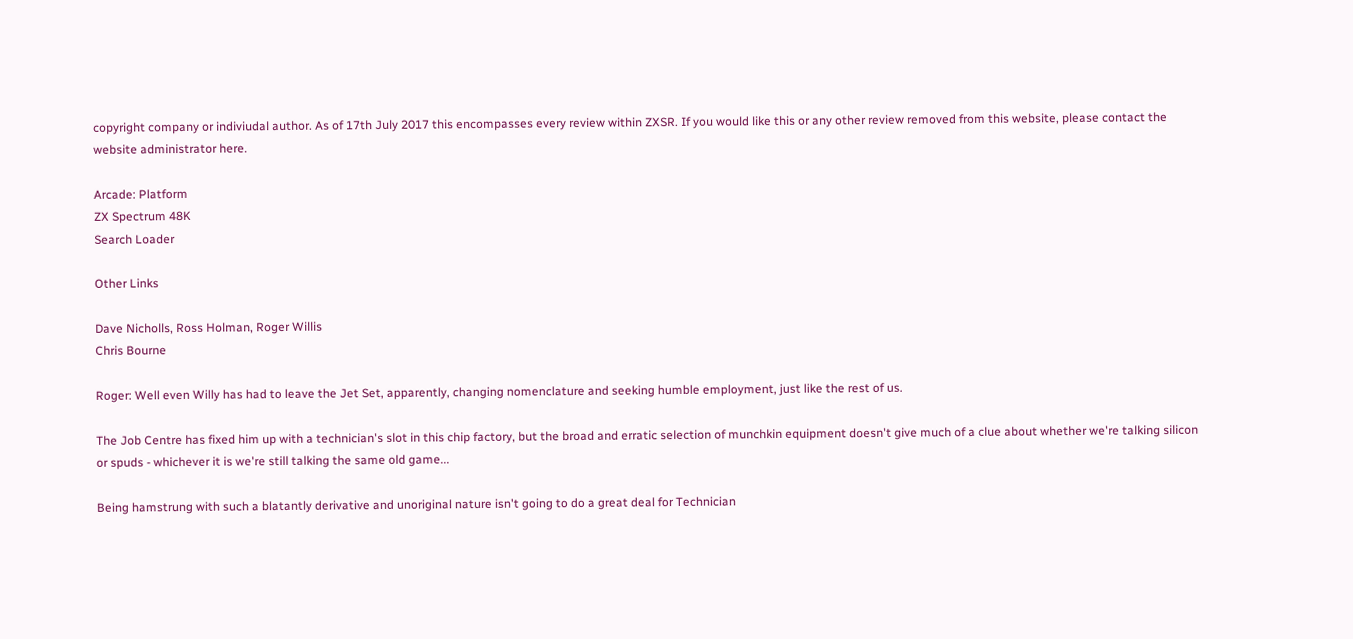copyright company or indiviudal author. As of 17th July 2017 this encompasses every review within ZXSR. If you would like this or any other review removed from this website, please contact the website administrator here.

Arcade: Platform
ZX Spectrum 48K
Search Loader

Other Links

Dave Nicholls, Ross Holman, Roger Willis
Chris Bourne

Roger: Well even Willy has had to leave the Jet Set, apparently, changing nomenclature and seeking humble employment, just like the rest of us.

The Job Centre has fixed him up with a technician's slot in this chip factory, but the broad and erratic selection of munchkin equipment doesn't give much of a clue about whether we're talking silicon or spuds - whichever it is we're still talking the same old game...

Being hamstrung with such a blatantly derivative and unoriginal nature isn't going to do a great deal for Technician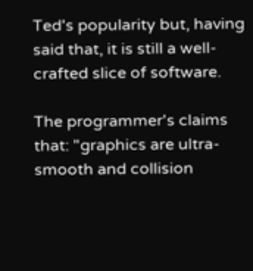Ted's popularity but, having said that, it is still a well-crafted slice of software.

The programmer's claims that: "graphics are ultra-smooth and collision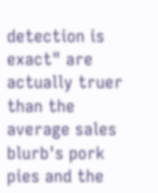detection is exact" are actually truer than the average sales blurb's pork pies and the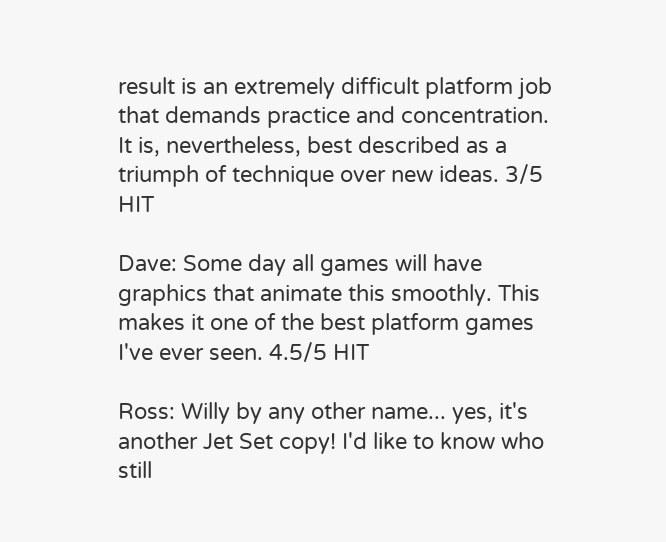result is an extremely difficult platform job that demands practice and concentration. It is, nevertheless, best described as a triumph of technique over new ideas. 3/5 HIT

Dave: Some day all games will have graphics that animate this smoothly. This makes it one of the best platform games I've ever seen. 4.5/5 HIT

Ross: Willy by any other name... yes, it's another Jet Set copy! I'd like to know who still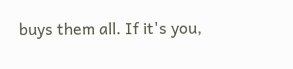buys them all. If it's you,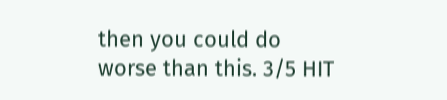then you could do worse than this. 3/5 HIT